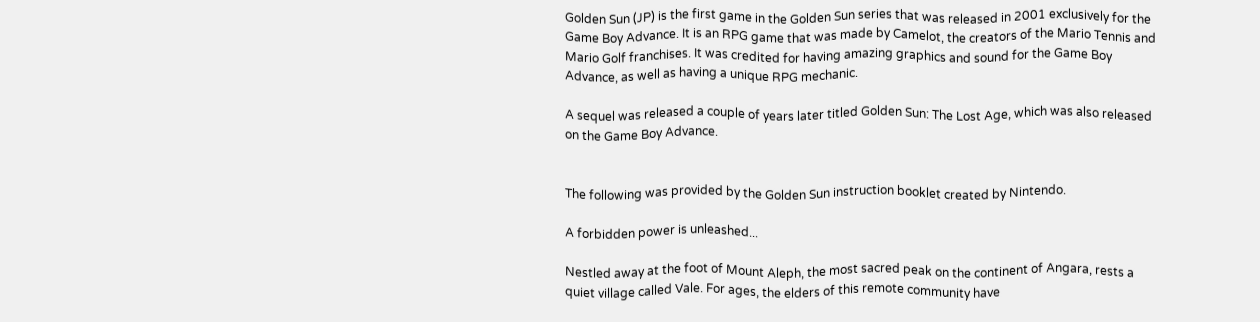Golden Sun (JP) is the first game in the Golden Sun series that was released in 2001 exclusively for the Game Boy Advance. It is an RPG game that was made by Camelot, the creators of the Mario Tennis and Mario Golf franchises. It was credited for having amazing graphics and sound for the Game Boy Advance, as well as having a unique RPG mechanic.

A sequel was released a couple of years later titled Golden Sun: The Lost Age, which was also released on the Game Boy Advance.


The following was provided by the Golden Sun instruction booklet created by Nintendo.

A forbidden power is unleashed...

Nestled away at the foot of Mount Aleph, the most sacred peak on the continent of Angara, rests a quiet village called Vale. For ages, the elders of this remote community have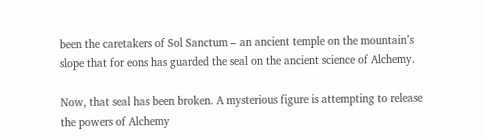been the caretakers of Sol Sanctum – an ancient temple on the mountain’s slope that for eons has guarded the seal on the ancient science of Alchemy.

Now, that seal has been broken. A mysterious figure is attempting to release the powers of Alchemy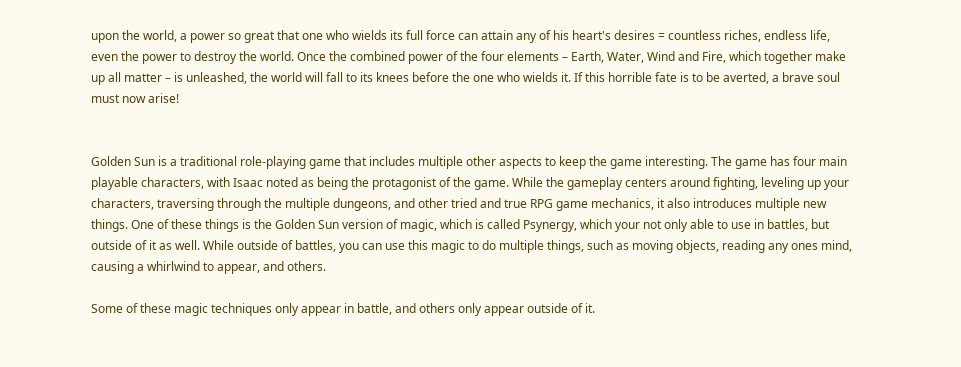upon the world, a power so great that one who wields its full force can attain any of his heart's desires = countless riches, endless life, even the power to destroy the world. Once the combined power of the four elements – Earth, Water, Wind and Fire, which together make up all matter – is unleashed, the world will fall to its knees before the one who wields it. If this horrible fate is to be averted, a brave soul must now arise!


Golden Sun is a traditional role-playing game that includes multiple other aspects to keep the game interesting. The game has four main playable characters, with Isaac noted as being the protagonist of the game. While the gameplay centers around fighting, leveling up your characters, traversing through the multiple dungeons, and other tried and true RPG game mechanics, it also introduces multiple new things. One of these things is the Golden Sun version of magic, which is called Psynergy, which your not only able to use in battles, but outside of it as well. While outside of battles, you can use this magic to do multiple things, such as moving objects, reading any ones mind, causing a whirlwind to appear, and others.

Some of these magic techniques only appear in battle, and others only appear outside of it.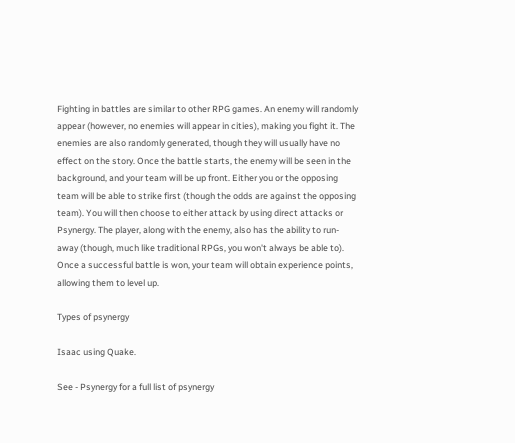Fighting in battles are similar to other RPG games. An enemy will randomly appear (however, no enemies will appear in cities), making you fight it. The enemies are also randomly generated, though they will usually have no effect on the story. Once the battle starts, the enemy will be seen in the background, and your team will be up front. Either you or the opposing team will be able to strike first (though the odds are against the opposing team). You will then choose to either attack by using direct attacks or Psynergy. The player, along with the enemy, also has the ability to run-away (though, much like traditional RPGs, you won't always be able to). Once a successful battle is won, your team will obtain experience points, allowing them to level up.

Types of psynergy

Isaac using Quake.

See - Psynergy for a full list of psynergy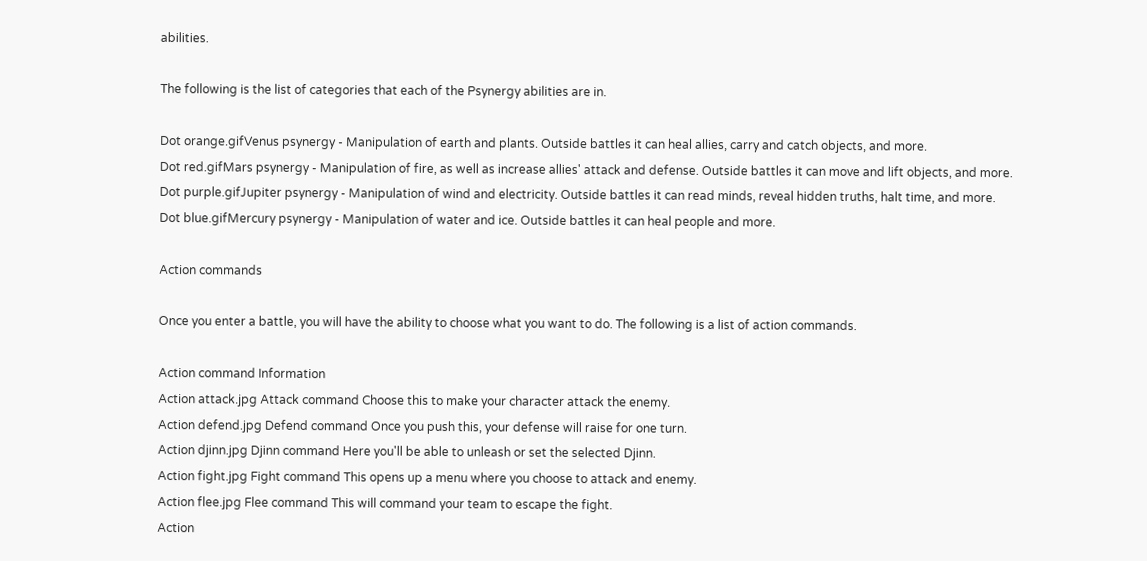abilities.

The following is the list of categories that each of the Psynergy abilities are in.

Dot orange.gifVenus psynergy - Manipulation of earth and plants. Outside battles it can heal allies, carry and catch objects, and more.
Dot red.gifMars psynergy - Manipulation of fire, as well as increase allies' attack and defense. Outside battles it can move and lift objects, and more.
Dot purple.gifJupiter psynergy - Manipulation of wind and electricity. Outside battles it can read minds, reveal hidden truths, halt time, and more.
Dot blue.gifMercury psynergy - Manipulation of water and ice. Outside battles it can heal people and more.

Action commands

Once you enter a battle, you will have the ability to choose what you want to do. The following is a list of action commands.

Action command Information
Action attack.jpg Attack command Choose this to make your character attack the enemy.
Action defend.jpg Defend command Once you push this, your defense will raise for one turn.
Action djinn.jpg Djinn command Here you'll be able to unleash or set the selected Djinn.
Action fight.jpg Fight command This opens up a menu where you choose to attack and enemy.
Action flee.jpg Flee command This will command your team to escape the fight.
Action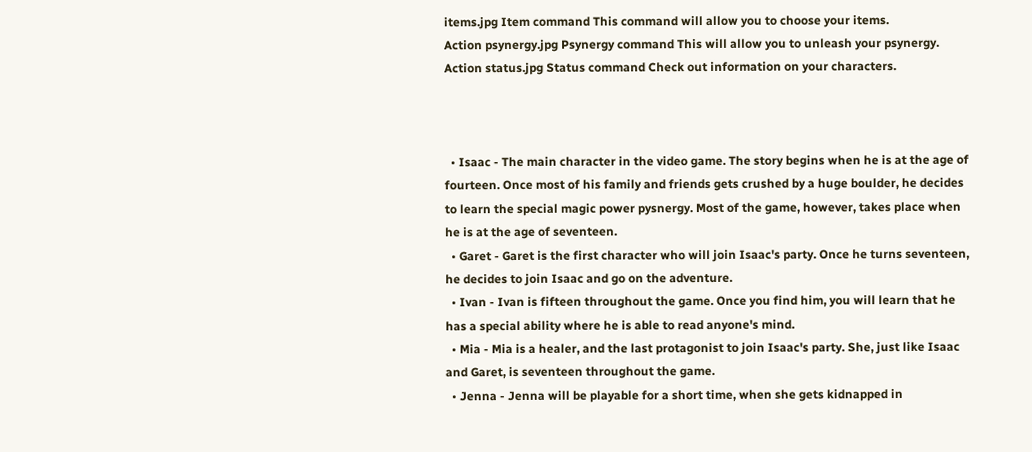items.jpg Item command This command will allow you to choose your items.
Action psynergy.jpg Psynergy command This will allow you to unleash your psynergy.
Action status.jpg Status command Check out information on your characters.



  • Isaac - The main character in the video game. The story begins when he is at the age of fourteen. Once most of his family and friends gets crushed by a huge boulder, he decides to learn the special magic power pysnergy. Most of the game, however, takes place when he is at the age of seventeen.
  • Garet - Garet is the first character who will join Isaac's party. Once he turns seventeen, he decides to join Isaac and go on the adventure.
  • Ivan - Ivan is fifteen throughout the game. Once you find him, you will learn that he has a special ability where he is able to read anyone's mind.
  • Mia - Mia is a healer, and the last protagonist to join Isaac's party. She, just like Isaac and Garet, is seventeen throughout the game.
  • Jenna - Jenna will be playable for a short time, when she gets kidnapped in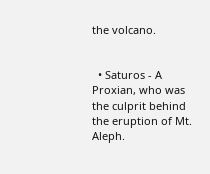the volcano.


  • Saturos - A Proxian, who was the culprit behind the eruption of Mt. Aleph.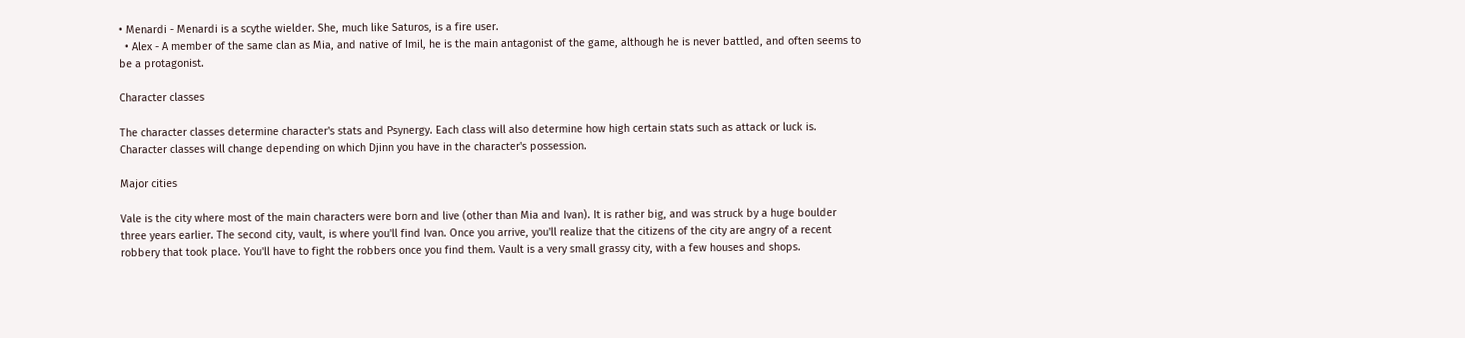• Menardi - Menardi is a scythe wielder. She, much like Saturos, is a fire user.
  • Alex - A member of the same clan as Mia, and native of Imil, he is the main antagonist of the game, although he is never battled, and often seems to be a protagonist.

Character classes

The character classes determine character's stats and Psynergy. Each class will also determine how high certain stats such as attack or luck is. Character classes will change depending on which Djinn you have in the character's possession.

Major cities

Vale is the city where most of the main characters were born and live (other than Mia and Ivan). It is rather big, and was struck by a huge boulder three years earlier. The second city, vault, is where you'll find Ivan. Once you arrive, you'll realize that the citizens of the city are angry of a recent robbery that took place. You'll have to fight the robbers once you find them. Vault is a very small grassy city, with a few houses and shops.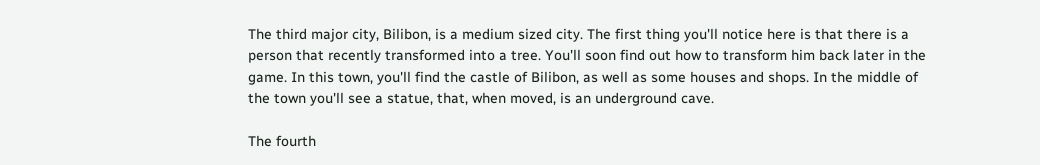The third major city, Bilibon, is a medium sized city. The first thing you'll notice here is that there is a person that recently transformed into a tree. You'll soon find out how to transform him back later in the game. In this town, you'll find the castle of Bilibon, as well as some houses and shops. In the middle of the town you'll see a statue, that, when moved, is an underground cave.

The fourth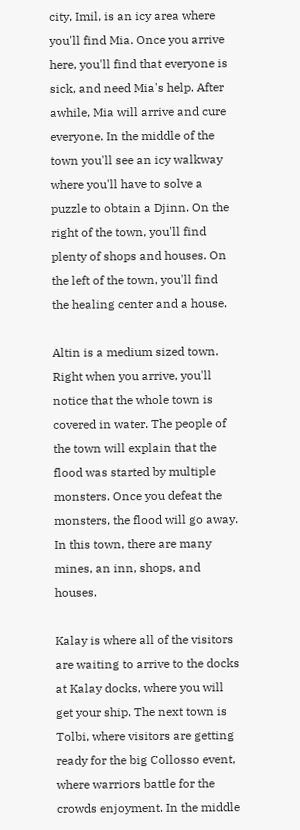city, Imil, is an icy area where you'll find Mia. Once you arrive here, you'll find that everyone is sick, and need Mia's help. After awhile, Mia will arrive and cure everyone. In the middle of the town you'll see an icy walkway where you'll have to solve a puzzle to obtain a Djinn. On the right of the town, you'll find plenty of shops and houses. On the left of the town, you'll find the healing center and a house.

Altin is a medium sized town. Right when you arrive, you'll notice that the whole town is covered in water. The people of the town will explain that the flood was started by multiple monsters. Once you defeat the monsters, the flood will go away. In this town, there are many mines, an inn, shops, and houses.

Kalay is where all of the visitors are waiting to arrive to the docks at Kalay docks, where you will get your ship. The next town is Tolbi, where visitors are getting ready for the big Collosso event, where warriors battle for the crowds enjoyment. In the middle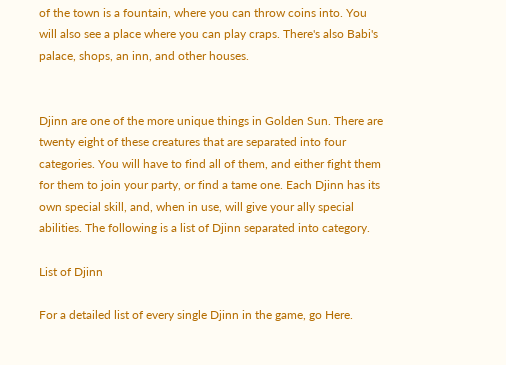of the town is a fountain, where you can throw coins into. You will also see a place where you can play craps. There's also Babi's palace, shops, an inn, and other houses.


Djinn are one of the more unique things in Golden Sun. There are twenty eight of these creatures that are separated into four categories. You will have to find all of them, and either fight them for them to join your party, or find a tame one. Each Djinn has its own special skill, and, when in use, will give your ally special abilities. The following is a list of Djinn separated into category.

List of Djinn

For a detailed list of every single Djinn in the game, go Here.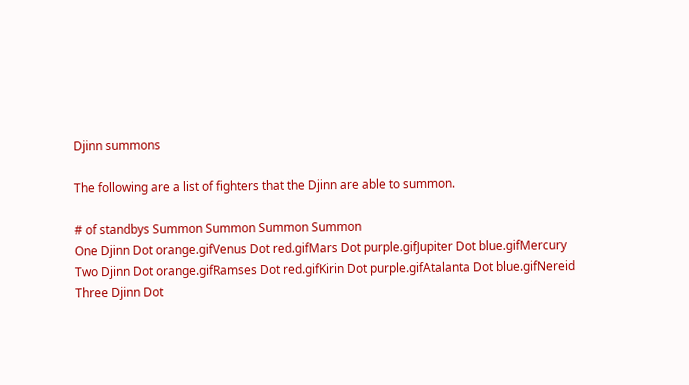Djinn summons

The following are a list of fighters that the Djinn are able to summon.

# of standbys Summon Summon Summon Summon
One Djinn Dot orange.gifVenus Dot red.gifMars Dot purple.gifJupiter Dot blue.gifMercury
Two Djinn Dot orange.gifRamses Dot red.gifKirin Dot purple.gifAtalanta Dot blue.gifNereid
Three Djinn Dot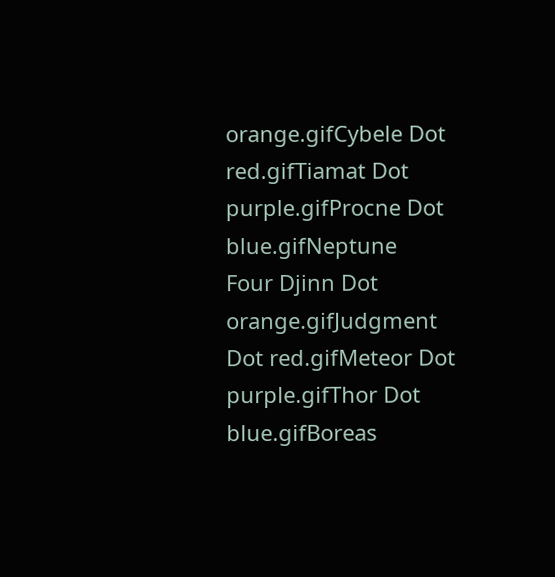orange.gifCybele Dot red.gifTiamat Dot purple.gifProcne Dot blue.gifNeptune
Four Djinn Dot orange.gifJudgment Dot red.gifMeteor Dot purple.gifThor Dot blue.gifBoreas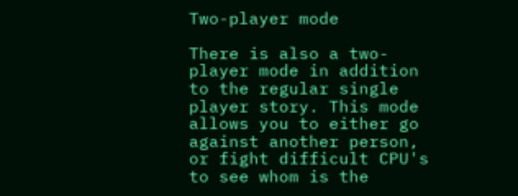Two-player mode

There is also a two-player mode in addition to the regular single player story. This mode allows you to either go against another person, or fight difficult CPU's to see whom is the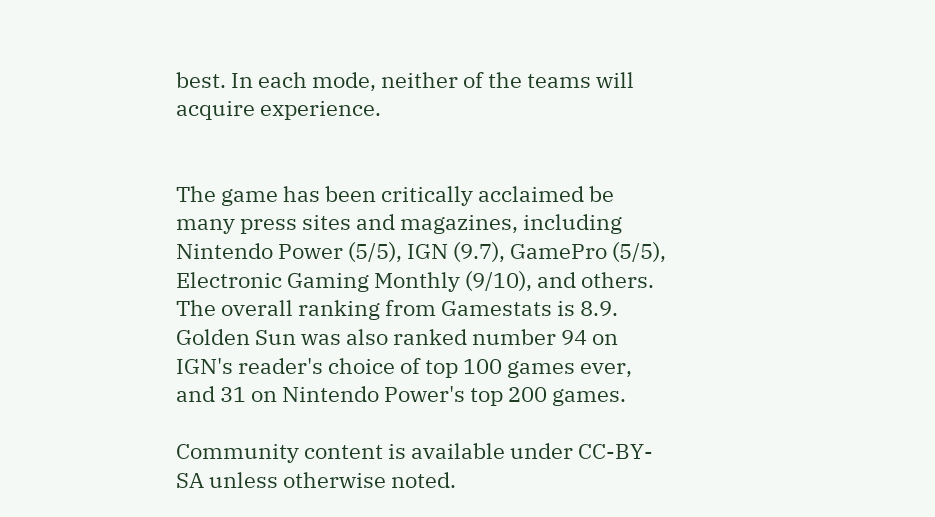best. In each mode, neither of the teams will acquire experience.


The game has been critically acclaimed be many press sites and magazines, including Nintendo Power (5/5), IGN (9.7), GamePro (5/5), Electronic Gaming Monthly (9/10), and others. The overall ranking from Gamestats is 8.9. Golden Sun was also ranked number 94 on IGN's reader's choice of top 100 games ever, and 31 on Nintendo Power's top 200 games.

Community content is available under CC-BY-SA unless otherwise noted.